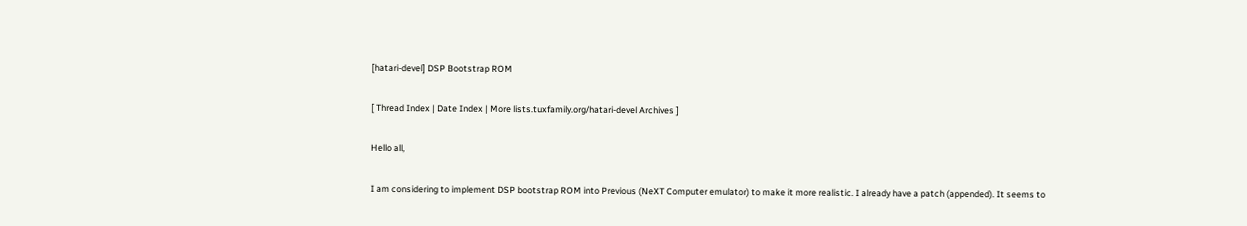[hatari-devel] DSP Bootstrap ROM

[ Thread Index | Date Index | More lists.tuxfamily.org/hatari-devel Archives ]

Hello all,

I am considering to implement DSP bootstrap ROM into Previous (NeXT Computer emulator) to make it more realistic. I already have a patch (appended). It seems to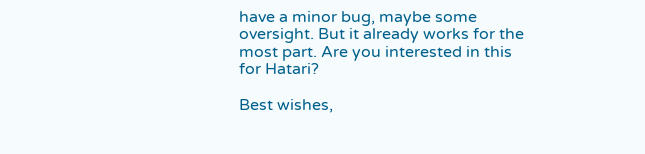have a minor bug, maybe some oversight. But it already works for the most part. Are you interested in this for Hatari?

Best wishes,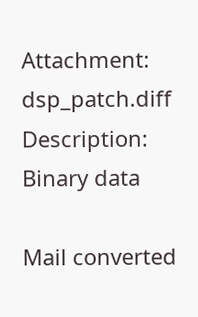Attachment: dsp_patch.diff
Description: Binary data

Mail converted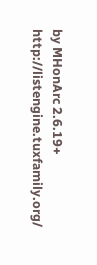by MHonArc 2.6.19+ http://listengine.tuxfamily.org/